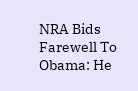NRA Bids Farewell To Obama: He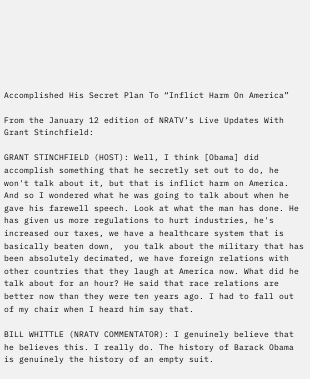Accomplished His Secret Plan To “Inflict Harm On America”

From the January 12 edition of NRATV’s Live Updates With Grant Stinchfield:

GRANT STINCHFIELD (HOST): Well, I think [Obama] did accomplish something that he secretly set out to do, he won't talk about it, but that is inflict harm on America. And so I wondered what he was going to talk about when he gave his farewell speech. Look at what the man has done. He has given us more regulations to hurt industries, he's increased our taxes, we have a healthcare system that is basically beaten down,  you talk about the military that has been absolutely decimated, we have foreign relations with other countries that they laugh at America now. What did he talk about for an hour? He said that race relations are better now than they were ten years ago. I had to fall out of my chair when I heard him say that.

BILL WHITTLE (NRATV COMMENTATOR): I genuinely believe that he believes this. I really do. The history of Barack Obama is genuinely the history of an empty suit.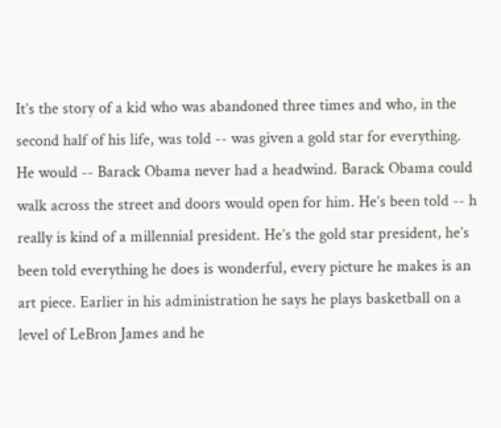It’s the story of a kid who was abandoned three times and who, in the second half of his life, was told -- was given a gold star for everything. He would -- Barack Obama never had a headwind. Barack Obama could walk across the street and doors would open for him. He’s been told -- h really is kind of a millennial president. He’s the gold star president, he’s been told everything he does is wonderful, every picture he makes is an art piece. Earlier in his administration he says he plays basketball on a level of LeBron James and he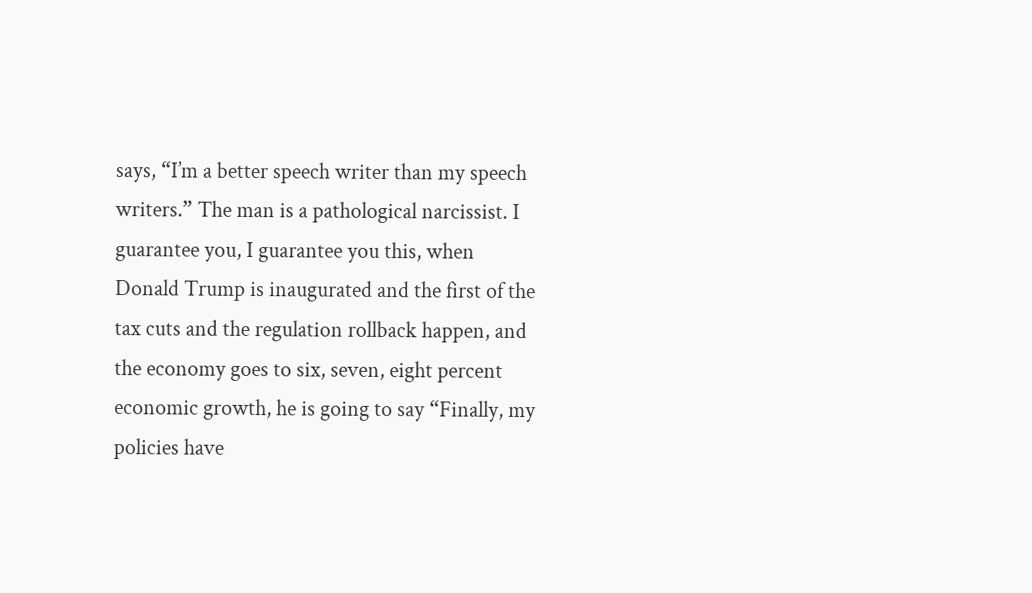says, “I’m a better speech writer than my speech writers.” The man is a pathological narcissist. I guarantee you, I guarantee you this, when Donald Trump is inaugurated and the first of the tax cuts and the regulation rollback happen, and the economy goes to six, seven, eight percent economic growth, he is going to say “Finally, my policies have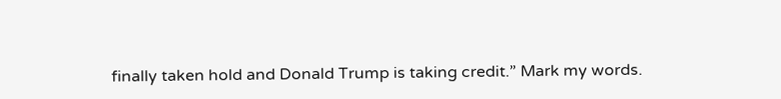finally taken hold and Donald Trump is taking credit.” Mark my words.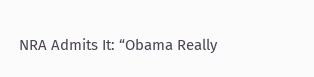NRA Admits It: “Obama Really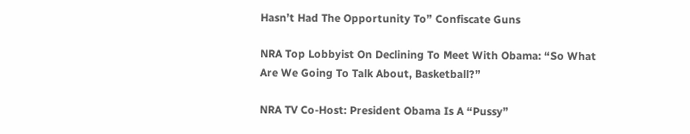Hasn’t Had The Opportunity To” Confiscate Guns

NRA Top Lobbyist On Declining To Meet With Obama: “So What Are We Going To Talk About, Basketball?”

NRA TV Co-Host: President Obama Is A “Pussy”